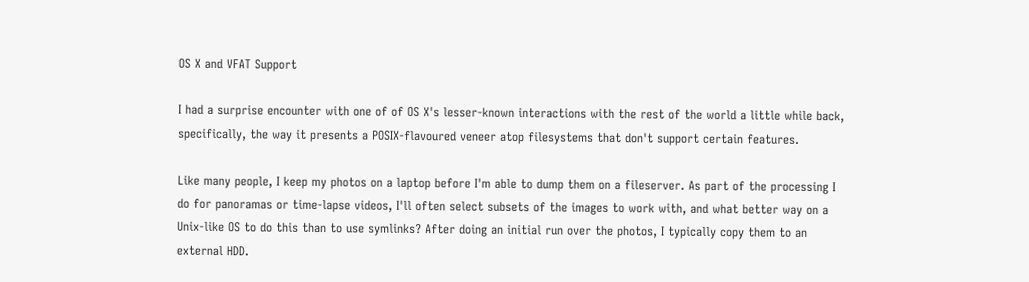OS X and VFAT Support

I had a surprise encounter with one of of OS X's lesser-known interactions with the rest of the world a little while back, specifically, the way it presents a POSIX-flavoured veneer atop filesystems that don't support certain features.

Like many people, I keep my photos on a laptop before I'm able to dump them on a fileserver. As part of the processing I do for panoramas or time-lapse videos, I'll often select subsets of the images to work with, and what better way on a Unix-like OS to do this than to use symlinks? After doing an initial run over the photos, I typically copy them to an external HDD.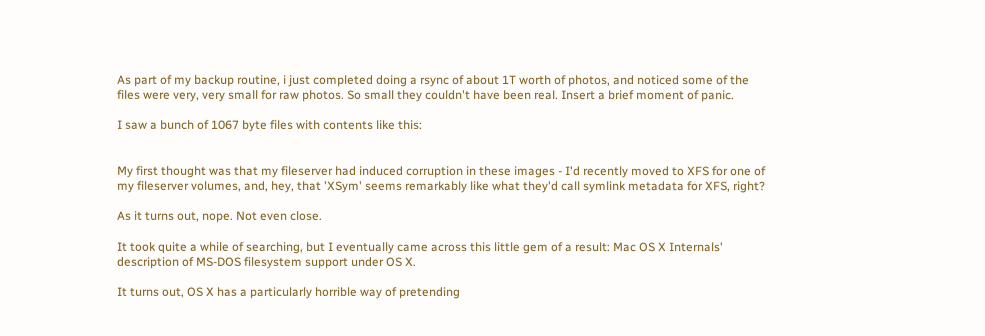As part of my backup routine, i just completed doing a rsync of about 1T worth of photos, and noticed some of the files were very, very small for raw photos. So small they couldn't have been real. Insert a brief moment of panic.

I saw a bunch of 1067 byte files with contents like this:


My first thought was that my fileserver had induced corruption in these images - I'd recently moved to XFS for one of my fileserver volumes, and, hey, that 'XSym' seems remarkably like what they'd call symlink metadata for XFS, right?

As it turns out, nope. Not even close.

It took quite a while of searching, but I eventually came across this little gem of a result: Mac OS X Internals' description of MS-DOS filesystem support under OS X.

It turns out, OS X has a particularly horrible way of pretending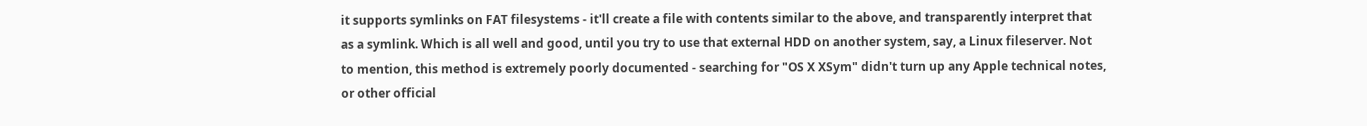it supports symlinks on FAT filesystems - it'll create a file with contents similar to the above, and transparently interpret that as a symlink. Which is all well and good, until you try to use that external HDD on another system, say, a Linux fileserver. Not to mention, this method is extremely poorly documented - searching for "OS X XSym" didn't turn up any Apple technical notes, or other official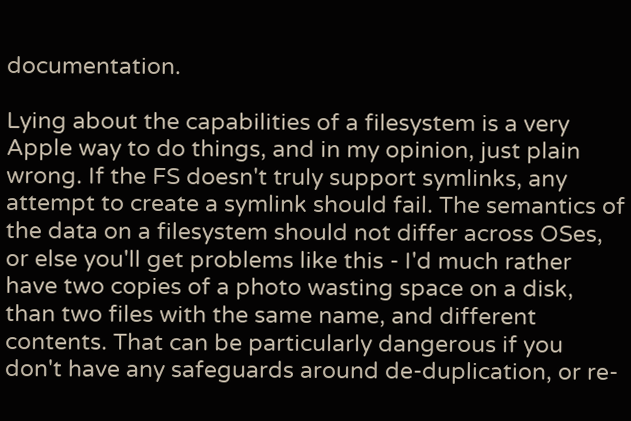documentation.

Lying about the capabilities of a filesystem is a very Apple way to do things, and in my opinion, just plain wrong. If the FS doesn't truly support symlinks, any attempt to create a symlink should fail. The semantics of the data on a filesystem should not differ across OSes, or else you'll get problems like this - I'd much rather have two copies of a photo wasting space on a disk, than two files with the same name, and different contents. That can be particularly dangerous if you don't have any safeguards around de-duplication, or re-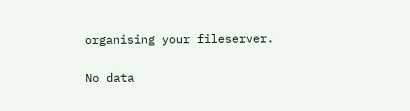organising your fileserver.

No data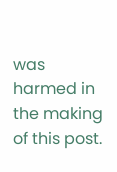was harmed in the making of this post.